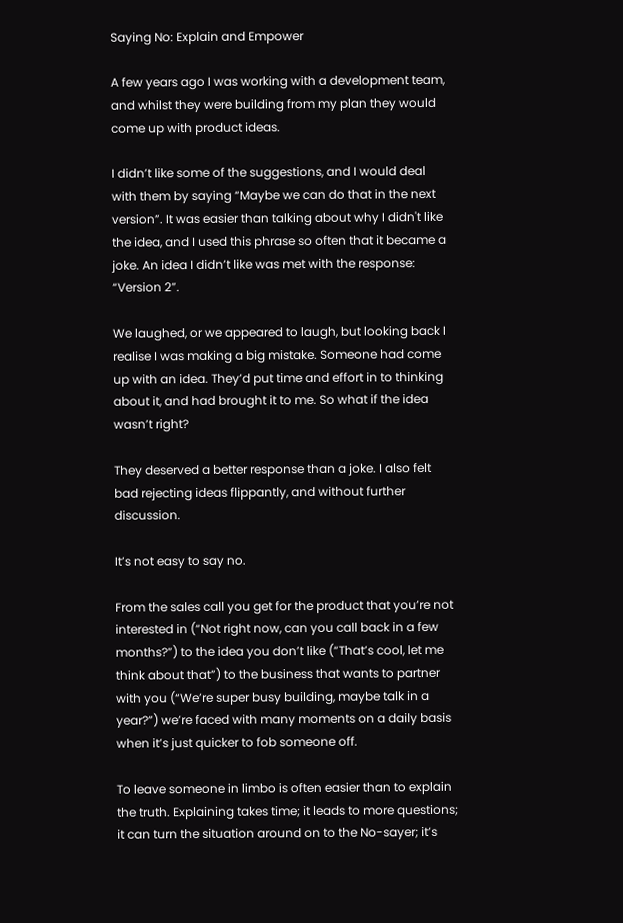Saying No: Explain and Empower

A few years ago I was working with a development team, and whilst they were building from my plan they would come up with product ideas.

I didn’t like some of the suggestions, and I would deal with them by saying “Maybe we can do that in the next version”. It was easier than talking about why I didn't like the idea, and I used this phrase so often that it became a joke. An idea I didn’t like was met with the response: “Version 2”.

We laughed, or we appeared to laugh, but looking back I realise I was making a big mistake. Someone had come up with an idea. They’d put time and effort in to thinking about it, and had brought it to me. So what if the idea wasn’t right?

They deserved a better response than a joke. I also felt bad rejecting ideas flippantly, and without further discussion.

It’s not easy to say no.

From the sales call you get for the product that you’re not interested in (“Not right now, can you call back in a few months?”) to the idea you don’t like (“That’s cool, let me think about that”) to the business that wants to partner with you (“We’re super busy building, maybe talk in a year?”) we’re faced with many moments on a daily basis when it’s just quicker to fob someone off.

To leave someone in limbo is often easier than to explain the truth. Explaining takes time; it leads to more questions; it can turn the situation around on to the No-sayer; it’s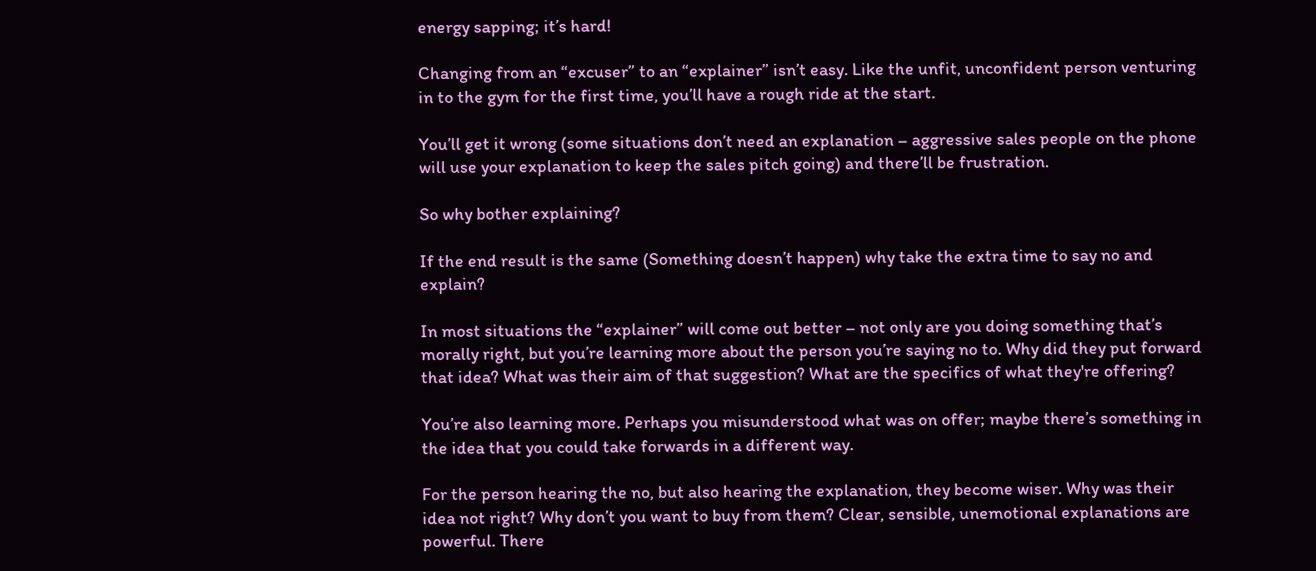energy sapping; it’s hard!

Changing from an “excuser” to an “explainer” isn’t easy. Like the unfit, unconfident person venturing in to the gym for the first time, you’ll have a rough ride at the start.

You’ll get it wrong (some situations don’t need an explanation – aggressive sales people on the phone will use your explanation to keep the sales pitch going) and there’ll be frustration.

So why bother explaining?

If the end result is the same (Something doesn’t happen) why take the extra time to say no and explain?

In most situations the “explainer” will come out better – not only are you doing something that’s morally right, but you’re learning more about the person you’re saying no to. Why did they put forward that idea? What was their aim of that suggestion? What are the specifics of what they're offering?

You’re also learning more. Perhaps you misunderstood what was on offer; maybe there’s something in the idea that you could take forwards in a different way.

For the person hearing the no, but also hearing the explanation, they become wiser. Why was their idea not right? Why don’t you want to buy from them? Clear, sensible, unemotional explanations are powerful. There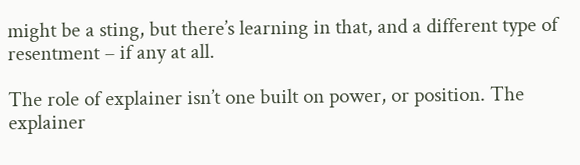might be a sting, but there’s learning in that, and a different type of resentment – if any at all.

The role of explainer isn’t one built on power, or position. The explainer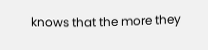knows that the more they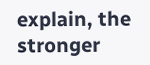explain, the stronger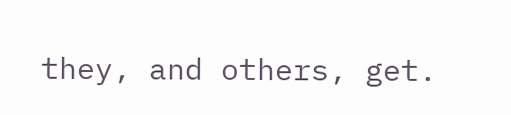they, and others, get.